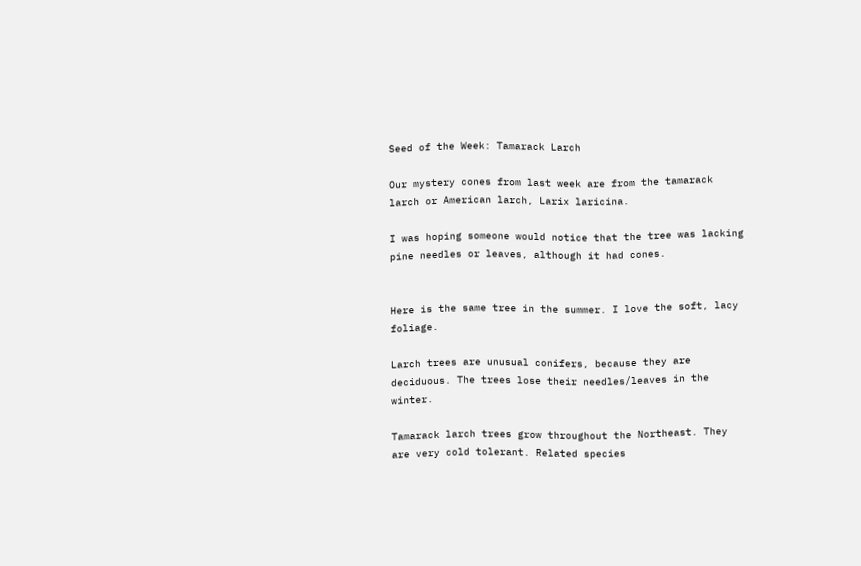Seed of the Week: Tamarack Larch

Our mystery cones from last week are from the tamarack larch or American larch, Larix laricina.

I was hoping someone would notice that the tree was lacking pine needles or leaves, although it had cones.


Here is the same tree in the summer. I love the soft, lacy foliage.

Larch trees are unusual conifers, because they are deciduous. The trees lose their needles/leaves in the winter.

Tamarack larch trees grow throughout the Northeast. They are very cold tolerant. Related species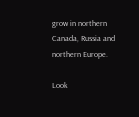grow in northern Canada, Russia and northern Europe.

Look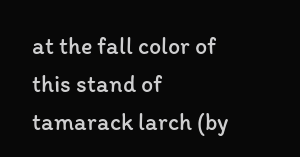at the fall color of this stand of tamarack larch (by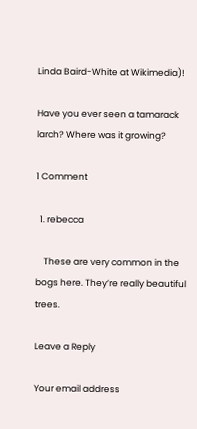Linda Baird-White at Wikimedia)!

Have you ever seen a tamarack larch? Where was it growing?

1 Comment

  1. rebecca

    These are very common in the bogs here. They’re really beautiful trees.

Leave a Reply

Your email address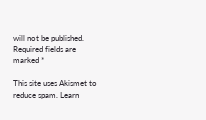will not be published. Required fields are marked *

This site uses Akismet to reduce spam. Learn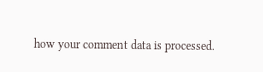how your comment data is processed.